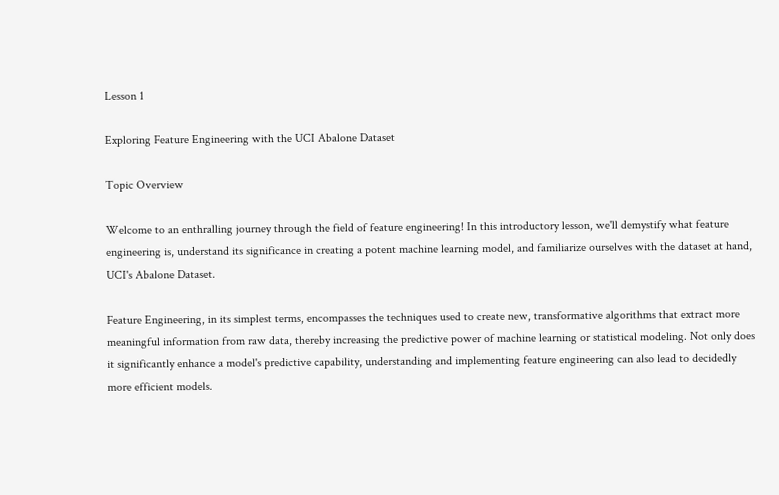Lesson 1

Exploring Feature Engineering with the UCI Abalone Dataset

Topic Overview

Welcome to an enthralling journey through the field of feature engineering! In this introductory lesson, we'll demystify what feature engineering is, understand its significance in creating a potent machine learning model, and familiarize ourselves with the dataset at hand, UCI's Abalone Dataset.

Feature Engineering, in its simplest terms, encompasses the techniques used to create new, transformative algorithms that extract more meaningful information from raw data, thereby increasing the predictive power of machine learning or statistical modeling. Not only does it significantly enhance a model's predictive capability, understanding and implementing feature engineering can also lead to decidedly more efficient models.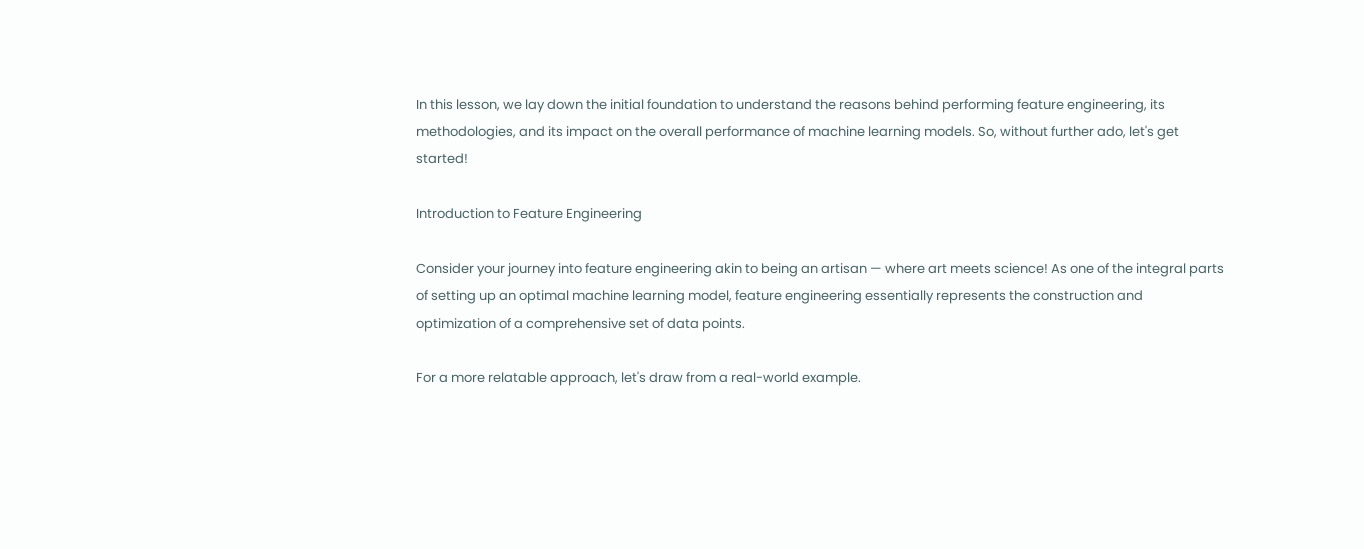In this lesson, we lay down the initial foundation to understand the reasons behind performing feature engineering, its methodologies, and its impact on the overall performance of machine learning models. So, without further ado, let's get started!

Introduction to Feature Engineering

Consider your journey into feature engineering akin to being an artisan — where art meets science! As one of the integral parts of setting up an optimal machine learning model, feature engineering essentially represents the construction and optimization of a comprehensive set of data points.

For a more relatable approach, let's draw from a real-world example.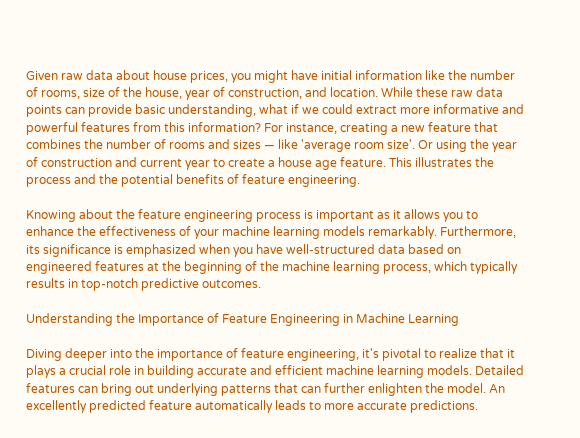Given raw data about house prices, you might have initial information like the number of rooms, size of the house, year of construction, and location. While these raw data points can provide basic understanding, what if we could extract more informative and powerful features from this information? For instance, creating a new feature that combines the number of rooms and sizes — like 'average room size'. Or using the year of construction and current year to create a house age feature. This illustrates the process and the potential benefits of feature engineering.

Knowing about the feature engineering process is important as it allows you to enhance the effectiveness of your machine learning models remarkably. Furthermore, its significance is emphasized when you have well-structured data based on engineered features at the beginning of the machine learning process, which typically results in top-notch predictive outcomes.

Understanding the Importance of Feature Engineering in Machine Learning

Diving deeper into the importance of feature engineering, it's pivotal to realize that it plays a crucial role in building accurate and efficient machine learning models. Detailed features can bring out underlying patterns that can further enlighten the model. An excellently predicted feature automatically leads to more accurate predictions.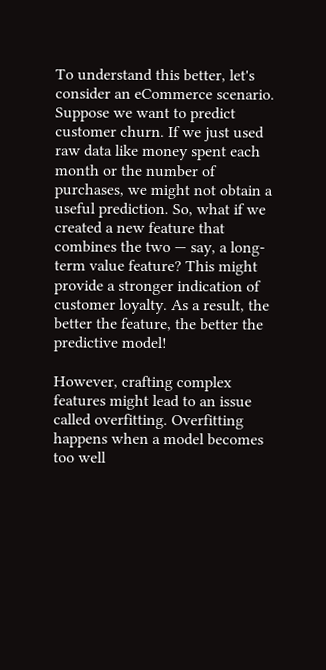To understand this better, let's consider an eCommerce scenario. Suppose we want to predict customer churn. If we just used raw data like money spent each month or the number of purchases, we might not obtain a useful prediction. So, what if we created a new feature that combines the two — say, a long-term value feature? This might provide a stronger indication of customer loyalty. As a result, the better the feature, the better the predictive model!

However, crafting complex features might lead to an issue called overfitting. Overfitting happens when a model becomes too well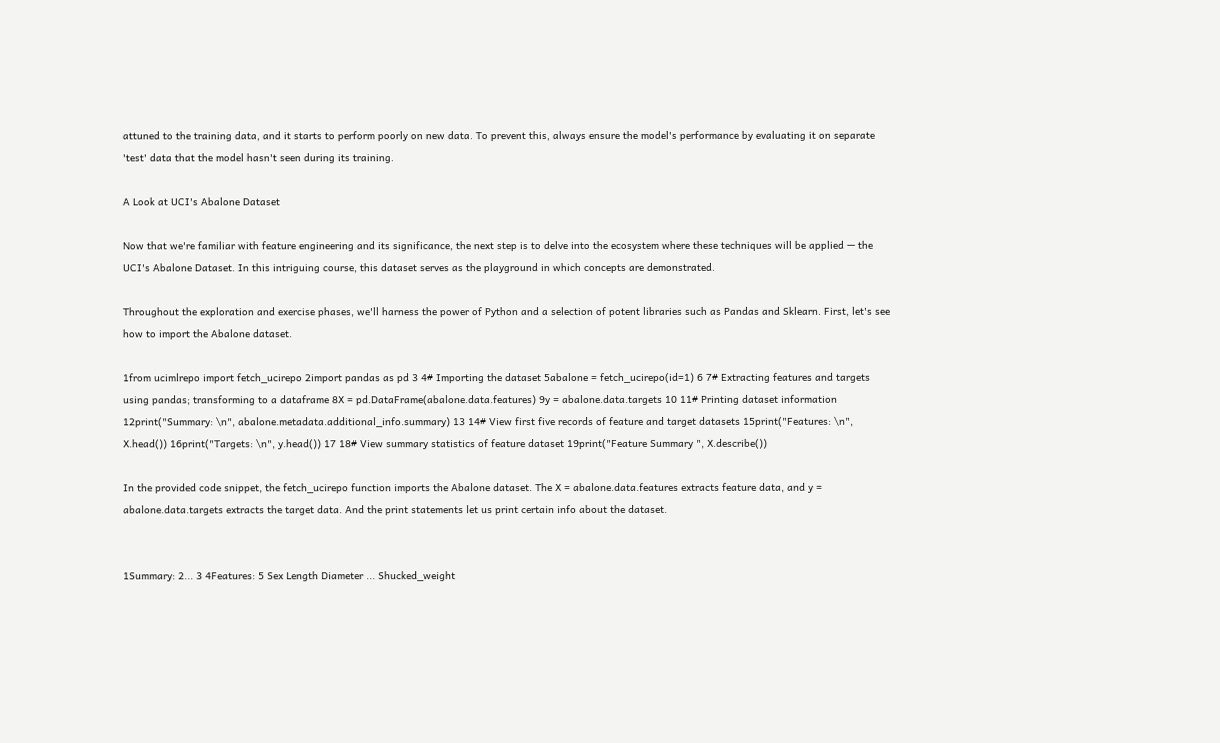attuned to the training data, and it starts to perform poorly on new data. To prevent this, always ensure the model's performance by evaluating it on separate 'test' data that the model hasn't seen during its training.

A Look at UCI's Abalone Dataset

Now that we're familiar with feature engineering and its significance, the next step is to delve into the ecosystem where these techniques will be applied — the UCI's Abalone Dataset. In this intriguing course, this dataset serves as the playground in which concepts are demonstrated.

Throughout the exploration and exercise phases, we'll harness the power of Python and a selection of potent libraries such as Pandas and Sklearn. First, let's see how to import the Abalone dataset.

1from ucimlrepo import fetch_ucirepo 2import pandas as pd 3 4# Importing the dataset 5abalone = fetch_ucirepo(id=1) 6 7# Extracting features and targets using pandas; transforming to a dataframe 8X = pd.DataFrame(abalone.data.features) 9y = abalone.data.targets 10 11# Printing dataset information 12print("Summary: \n", abalone.metadata.additional_info.summary) 13 14# View first five records of feature and target datasets 15print("Features: \n", X.head()) 16print("Targets: \n", y.head()) 17 18# View summary statistics of feature dataset 19print("Feature Summary ", X.describe())

In the provided code snippet, the fetch_ucirepo function imports the Abalone dataset. The X = abalone.data.features extracts feature data, and y = abalone.data.targets extracts the target data. And the print statements let us print certain info about the dataset.


1Summary: 2... 3 4Features: 5 Sex Length Diameter ... Shucked_weight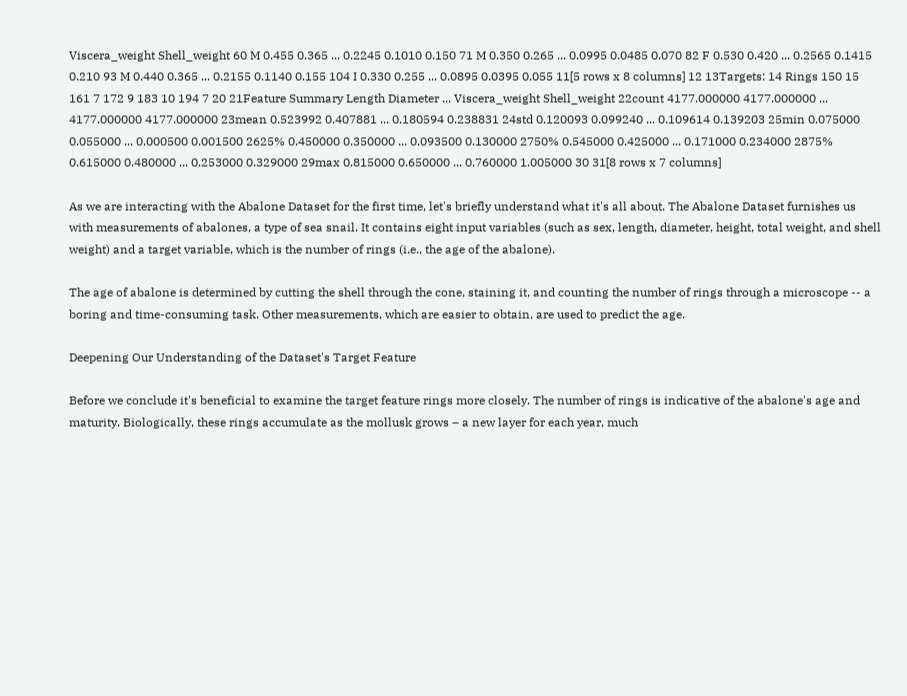Viscera_weight Shell_weight 60 M 0.455 0.365 ... 0.2245 0.1010 0.150 71 M 0.350 0.265 ... 0.0995 0.0485 0.070 82 F 0.530 0.420 ... 0.2565 0.1415 0.210 93 M 0.440 0.365 ... 0.2155 0.1140 0.155 104 I 0.330 0.255 ... 0.0895 0.0395 0.055 11[5 rows x 8 columns] 12 13Targets: 14 Rings 150 15 161 7 172 9 183 10 194 7 20 21Feature Summary Length Diameter ... Viscera_weight Shell_weight 22count 4177.000000 4177.000000 ... 4177.000000 4177.000000 23mean 0.523992 0.407881 ... 0.180594 0.238831 24std 0.120093 0.099240 ... 0.109614 0.139203 25min 0.075000 0.055000 ... 0.000500 0.001500 2625% 0.450000 0.350000 ... 0.093500 0.130000 2750% 0.545000 0.425000 ... 0.171000 0.234000 2875% 0.615000 0.480000 ... 0.253000 0.329000 29max 0.815000 0.650000 ... 0.760000 1.005000 30 31[8 rows x 7 columns]

As we are interacting with the Abalone Dataset for the first time, let's briefly understand what it's all about. The Abalone Dataset furnishes us with measurements of abalones, a type of sea snail. It contains eight input variables (such as sex, length, diameter, height, total weight, and shell weight) and a target variable, which is the number of rings (i.e., the age of the abalone).

The age of abalone is determined by cutting the shell through the cone, staining it, and counting the number of rings through a microscope -- a boring and time-consuming task. Other measurements, which are easier to obtain, are used to predict the age.

Deepening Our Understanding of the Dataset's Target Feature

Before we conclude it's beneficial to examine the target feature rings more closely. The number of rings is indicative of the abalone's age and maturity. Biologically, these rings accumulate as the mollusk grows – a new layer for each year, much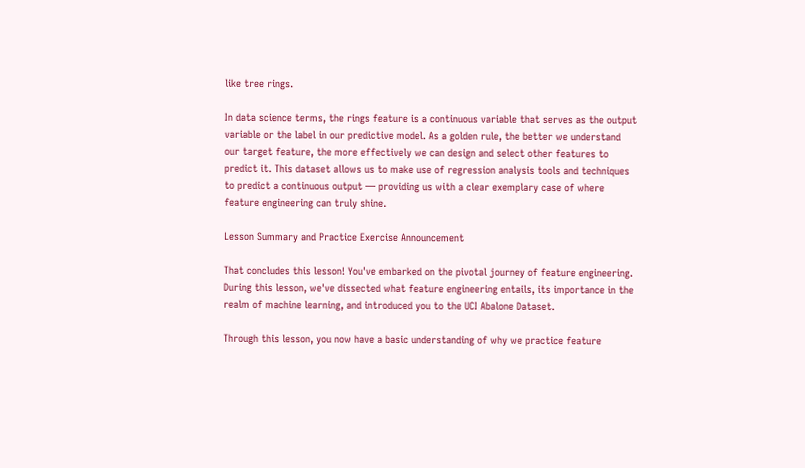like tree rings.

In data science terms, the rings feature is a continuous variable that serves as the output variable or the label in our predictive model. As a golden rule, the better we understand our target feature, the more effectively we can design and select other features to predict it. This dataset allows us to make use of regression analysis tools and techniques to predict a continuous output — providing us with a clear exemplary case of where feature engineering can truly shine.

Lesson Summary and Practice Exercise Announcement

That concludes this lesson! You've embarked on the pivotal journey of feature engineering. During this lesson, we've dissected what feature engineering entails, its importance in the realm of machine learning, and introduced you to the UCI Abalone Dataset.

Through this lesson, you now have a basic understanding of why we practice feature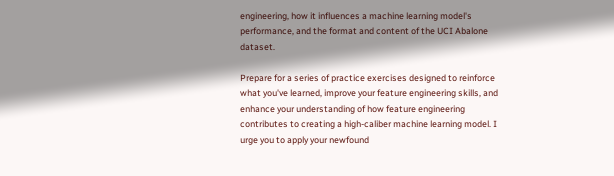engineering, how it influences a machine learning model's performance, and the format and content of the UCI Abalone dataset.

Prepare for a series of practice exercises designed to reinforce what you've learned, improve your feature engineering skills, and enhance your understanding of how feature engineering contributes to creating a high-caliber machine learning model. I urge you to apply your newfound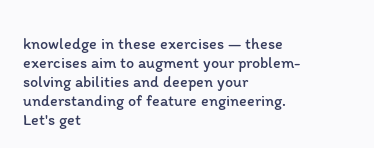knowledge in these exercises — these exercises aim to augment your problem-solving abilities and deepen your understanding of feature engineering. Let's get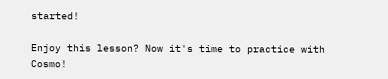started!

Enjoy this lesson? Now it's time to practice with Cosmo!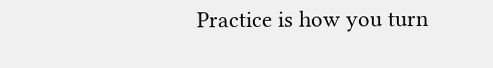Practice is how you turn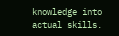knowledge into actual skills.